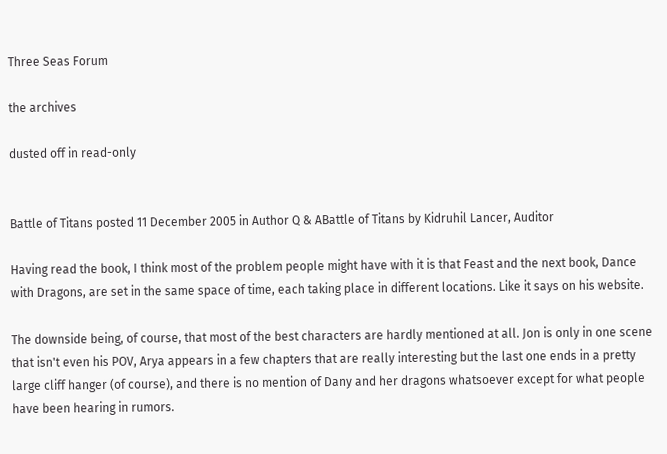Three Seas Forum

the archives

dusted off in read-only


Battle of Titans posted 11 December 2005 in Author Q & ABattle of Titans by Kidruhil Lancer, Auditor

Having read the book, I think most of the problem people might have with it is that Feast and the next book, Dance with Dragons, are set in the same space of time, each taking place in different locations. Like it says on his website.

The downside being, of course, that most of the best characters are hardly mentioned at all. Jon is only in one scene that isn't even his POV, Arya appears in a few chapters that are really interesting but the last one ends in a pretty large cliff hanger (of course), and there is no mention of Dany and her dragons whatsoever except for what people have been hearing in rumors.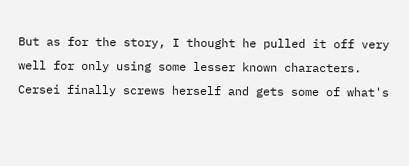But as for the story, I thought he pulled it off very well for only using some lesser known characters. Cersei finally screws herself and gets some of what's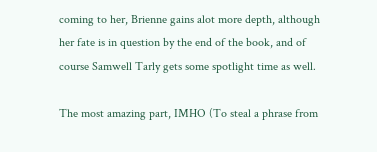coming to her, Brienne gains alot more depth, although her fate is in question by the end of the book, and of course Samwell Tarly gets some spotlight time as well.

The most amazing part, IMHO (To steal a phrase from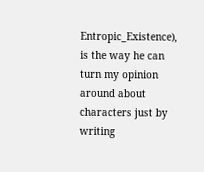Entropic_Existence), is the way he can turn my opinion around about characters just by writing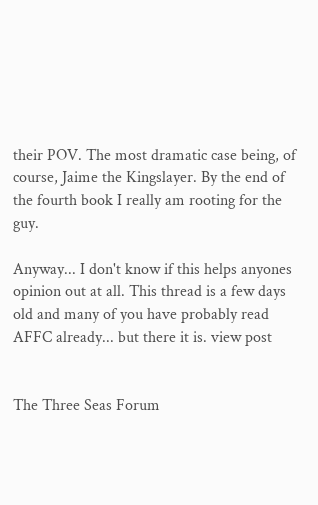their POV. The most dramatic case being, of course, Jaime the Kingslayer. By the end of the fourth book I really am rooting for the guy.

Anyway... I don't know if this helps anyones opinion out at all. This thread is a few days old and many of you have probably read AFFC already... but there it is. view post


The Three Seas Forum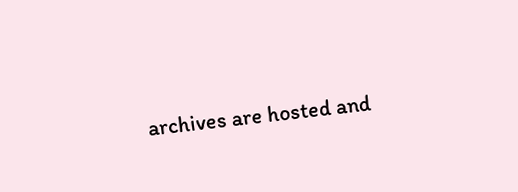archives are hosted and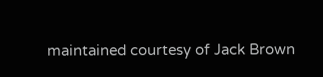maintained courtesy of Jack Brown